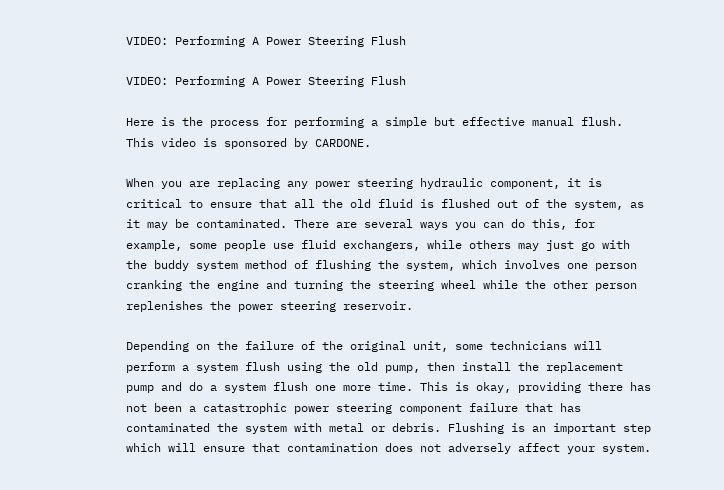VIDEO: Performing A Power Steering Flush

VIDEO: Performing A Power Steering Flush

Here is the process for performing a simple but effective manual flush. This video is sponsored by CARDONE.

When you are replacing any power steering hydraulic component, it is critical to ensure that all the old fluid is flushed out of the system, as it may be contaminated. There are several ways you can do this, for example, some people use fluid exchangers, while others may just go with the buddy system method of flushing the system, which involves one person cranking the engine and turning the steering wheel while the other person replenishes the power steering reservoir.

Depending on the failure of the original unit, some technicians will perform a system flush using the old pump, then install the replacement pump and do a system flush one more time. This is okay, providing there has not been a catastrophic power steering component failure that has contaminated the system with metal or debris. Flushing is an important step which will ensure that contamination does not adversely affect your system.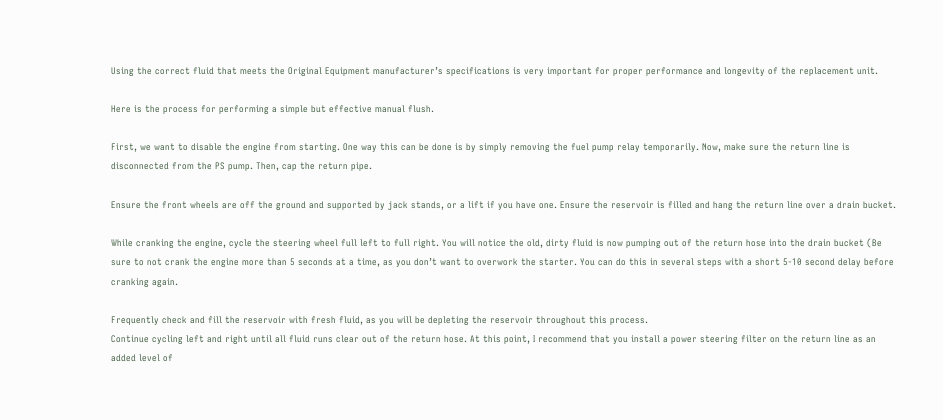Using the correct fluid that meets the Original Equipment manufacturer’s specifications is very important for proper performance and longevity of the replacement unit.

Here is the process for performing a simple but effective manual flush.

First, we want to disable the engine from starting. One way this can be done is by simply removing the fuel pump relay temporarily. Now, make sure the return line is disconnected from the PS pump. Then, cap the return pipe.

Ensure the front wheels are off the ground and supported by jack stands, or a lift if you have one. Ensure the reservoir is filled and hang the return line over a drain bucket.

While cranking the engine, cycle the steering wheel full left to full right. You will notice the old, dirty fluid is now pumping out of the return hose into the drain bucket (Be sure to not crank the engine more than 5 seconds at a time, as you don’t want to overwork the starter. You can do this in several steps with a short 5-10 second delay before cranking again.

Frequently check and fill the reservoir with fresh fluid, as you will be depleting the reservoir throughout this process.
Continue cycling left and right until all fluid runs clear out of the return hose. At this point, I recommend that you install a power steering filter on the return line as an added level of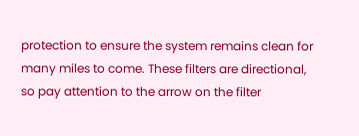protection to ensure the system remains clean for many miles to come. These filters are directional, so pay attention to the arrow on the filter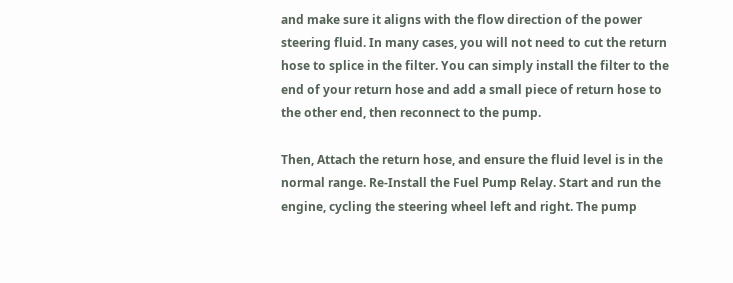and make sure it aligns with the flow direction of the power steering fluid. In many cases, you will not need to cut the return hose to splice in the filter. You can simply install the filter to the end of your return hose and add a small piece of return hose to the other end, then reconnect to the pump.

Then, Attach the return hose, and ensure the fluid level is in the normal range. Re-Install the Fuel Pump Relay. Start and run the engine, cycling the steering wheel left and right. The pump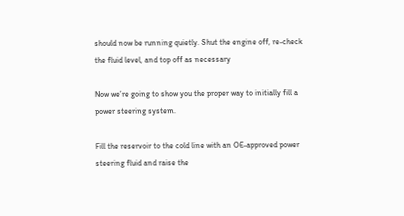should now be running quietly. Shut the engine off, re-check the fluid level, and top off as necessary

Now we’re going to show you the proper way to initially fill a power steering system.

Fill the reservoir to the cold line with an OE-approved power steering fluid and raise the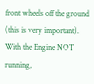front wheels off the ground (this is very important). With the Engine NOT running,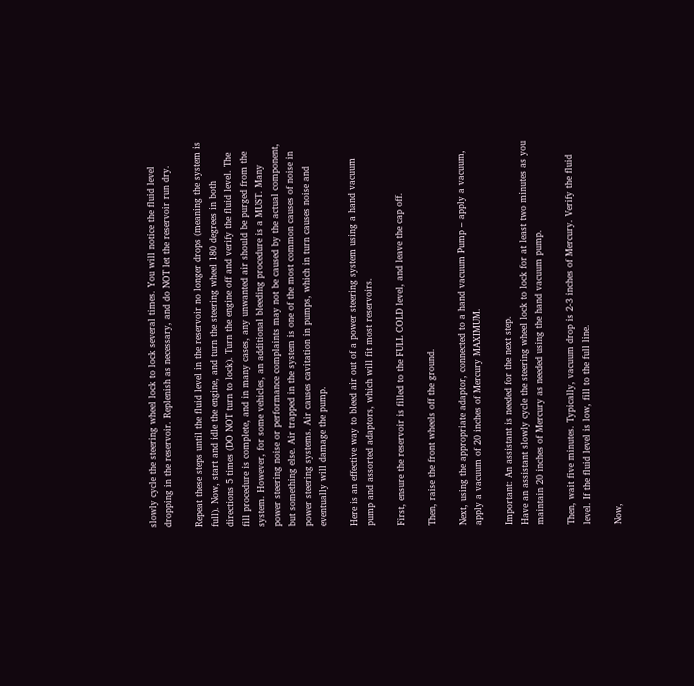slowly cycle the steering wheel lock to lock several times. You will notice the fluid level dropping in the reservoir. Replenish as necessary, and do NOT let the reservoir run dry.

Repeat these steps until the fluid level in the reservoir no longer drops (meaning the system is full). Now, start and idle the engine, and turn the steering wheel 180 degrees in both directions 5 times (DO NOT turn to lock). Turn the engine off and verify the fluid level. The fill procedure is complete, and in many cases, any unwanted air should be purged from the system. However, for some vehicles, an additional bleeding procedure is a MUST. Many power steering noise or performance complaints may not be caused by the actual component, but something else. Air trapped in the system is one of the most common causes of noise in power steering systems. Air causes cavitation in pumps, which in turn causes noise and eventually will damage the pump.

Here is an effective way to bleed air out of a power steering system using a hand vacuum pump and assorted adaptors, which will fit most reservoirs.

First, ensure the reservoir is filled to the FULL COLD level, and leave the cap off.

Then, raise the front wheels off the ground.

Next, using the appropriate adaptor, connected to a hand vacuum Pump – apply a vacuum, apply a vacuum of 20 inches of Mercury MAXIMUM.

Important: An assistant is needed for the next step.
Have an assistant slowly cycle the steering wheel lock to lock for at least two minutes as you maintain 20 inches of Mercury as needed using the hand vacuum pump.

Then, wait five minutes. Typically, vacuum drop is 2-3 inches of Mercury. Verify the fluid level. If the fluid level is low, fill to the full line.

Now,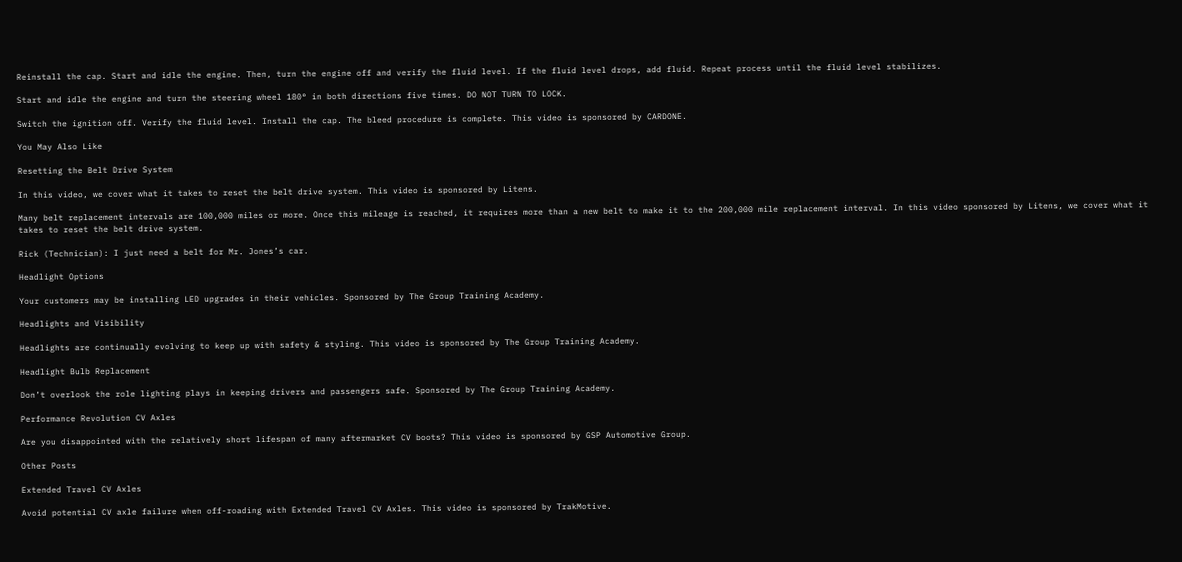Reinstall the cap. Start and idle the engine. Then, turn the engine off and verify the fluid level. If the fluid level drops, add fluid. Repeat process until the fluid level stabilizes.

Start and idle the engine and turn the steering wheel 180° in both directions five times. DO NOT TURN TO LOCK.

Switch the ignition off. Verify the fluid level. Install the cap. The bleed procedure is complete. This video is sponsored by CARDONE.

You May Also Like

Resetting the Belt Drive System

In this video, we cover what it takes to reset the belt drive system. This video is sponsored by Litens.

Many belt replacement intervals are 100,000 miles or more. Once this mileage is reached, it requires more than a new belt to make it to the 200,000 mile replacement interval. In this video sponsored by Litens, we cover what it takes to reset the belt drive system.

Rick (Technician): I just need a belt for Mr. Jones’s car.

Headlight Options

Your customers may be installing LED upgrades in their vehicles. Sponsored by The Group Training Academy.

Headlights and Visibility

Headlights are continually evolving to keep up with safety & styling. This video is sponsored by The Group Training Academy.

Headlight Bulb Replacement

Don’t overlook the role lighting plays in keeping drivers and passengers safe. Sponsored by The Group Training Academy.

Performance Revolution CV Axles

Are you disappointed with the relatively short lifespan of many aftermarket CV boots? This video is sponsored by GSP Automotive Group.

Other Posts

Extended Travel CV Axles

Avoid potential CV axle failure when off-roading with Extended Travel CV Axles. This video is sponsored by TrakMotive.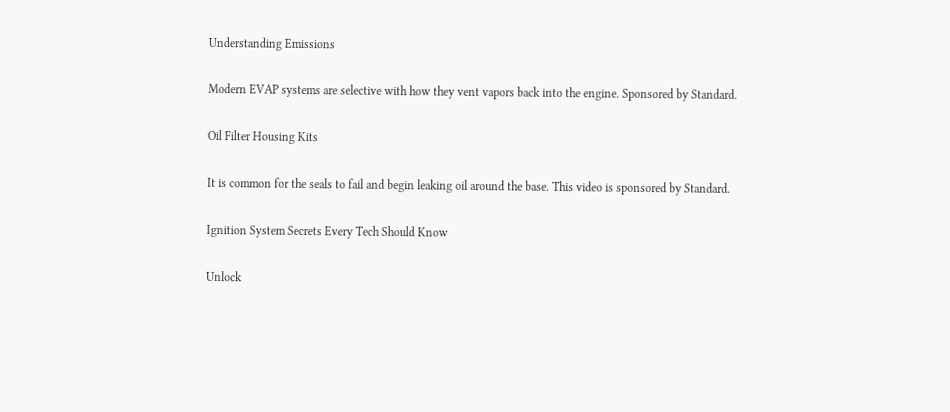Understanding Emissions

Modern EVAP systems are selective with how they vent vapors back into the engine. Sponsored by Standard.

Oil Filter Housing Kits

It is common for the seals to fail and begin leaking oil around the base. This video is sponsored by Standard.

Ignition System Secrets Every Tech Should Know

Unlock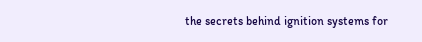the secrets behind ignition systems for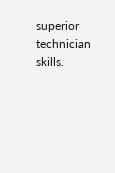superior technician skills.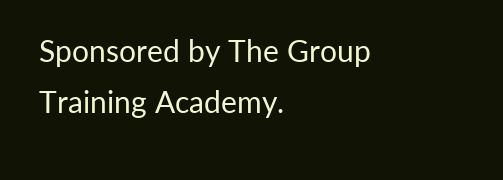Sponsored by The Group Training Academy.